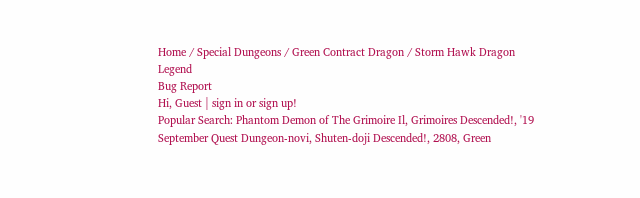Home / Special Dungeons / Green Contract Dragon / Storm Hawk Dragon Legend
Bug Report
Hi, Guest | sign in or sign up!
Popular Search: Phantom Demon of The Grimoire Il, Grimoires Descended!, '19 September Quest Dungeon-novi, Shuten-doji Descended!, 2808, Green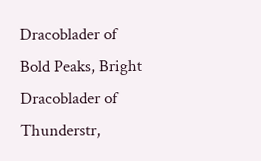Dracoblader of Bold Peaks, Bright Dracoblader of Thunderstr,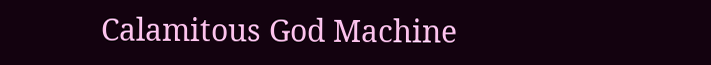Calamitous God Machine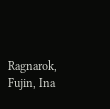Ragnarok, Fujin, Ina